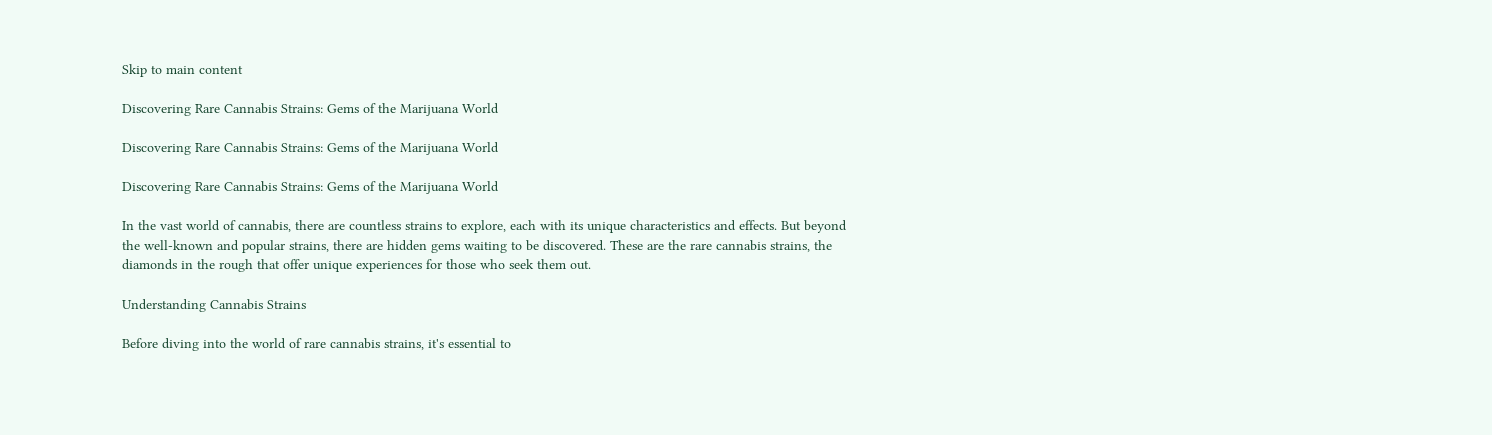Skip to main content

Discovering Rare Cannabis Strains: Gems of the Marijuana World

Discovering Rare Cannabis Strains: Gems of the Marijuana World

Discovering Rare Cannabis Strains: Gems of the Marijuana World

In the vast world of cannabis, there are countless strains to explore, each with its unique characteristics and effects. But beyond the well-known and popular strains, there are hidden gems waiting to be discovered. These are the rare cannabis strains, the diamonds in the rough that offer unique experiences for those who seek them out.

Understanding Cannabis Strains

Before diving into the world of rare cannabis strains, it's essential to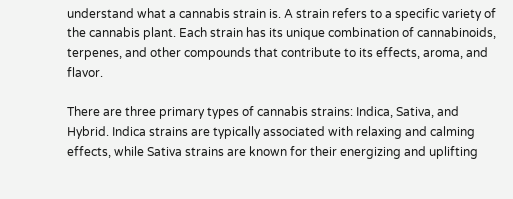understand what a cannabis strain is. A strain refers to a specific variety of the cannabis plant. Each strain has its unique combination of cannabinoids, terpenes, and other compounds that contribute to its effects, aroma, and flavor.

There are three primary types of cannabis strains: Indica, Sativa, and Hybrid. Indica strains are typically associated with relaxing and calming effects, while Sativa strains are known for their energizing and uplifting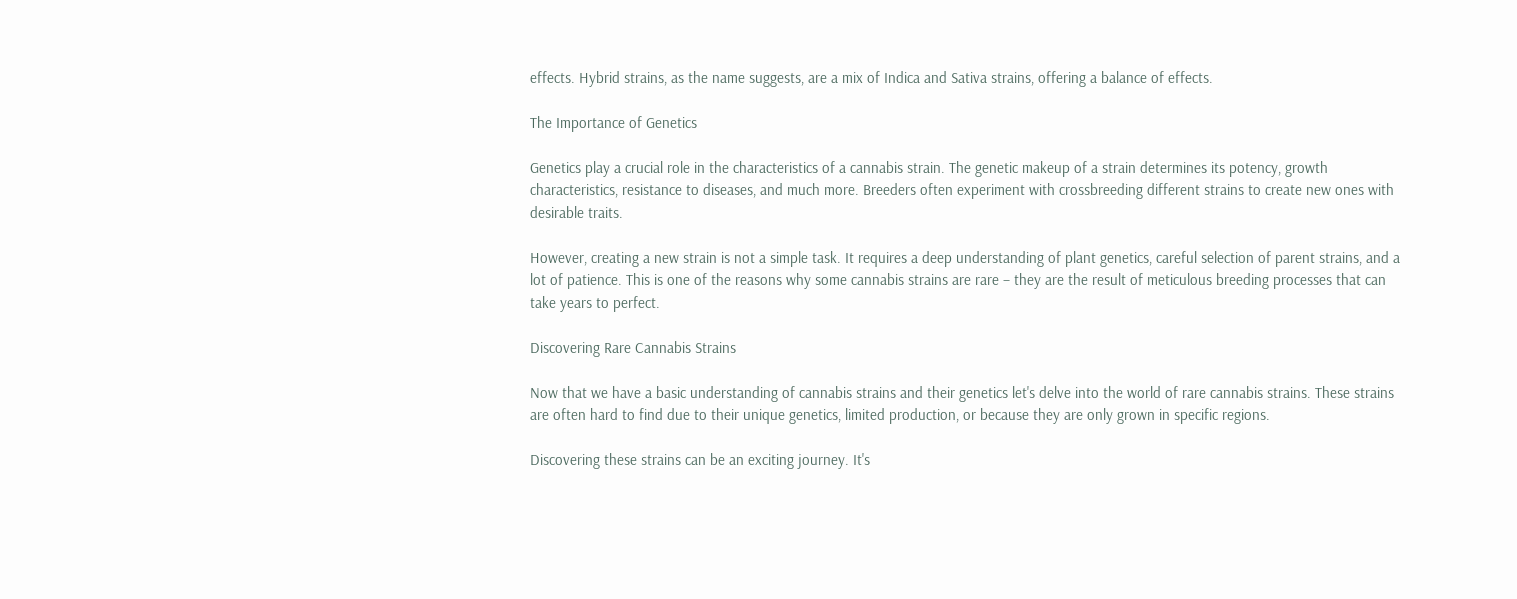effects. Hybrid strains, as the name suggests, are a mix of Indica and Sativa strains, offering a balance of effects.

The Importance of Genetics

Genetics play a crucial role in the characteristics of a cannabis strain. The genetic makeup of a strain determines its potency, growth characteristics, resistance to diseases, and much more. Breeders often experiment with crossbreeding different strains to create new ones with desirable traits.

However, creating a new strain is not a simple task. It requires a deep understanding of plant genetics, careful selection of parent strains, and a lot of patience. This is one of the reasons why some cannabis strains are rare – they are the result of meticulous breeding processes that can take years to perfect.

Discovering Rare Cannabis Strains

Now that we have a basic understanding of cannabis strains and their genetics let's delve into the world of rare cannabis strains. These strains are often hard to find due to their unique genetics, limited production, or because they are only grown in specific regions.

Discovering these strains can be an exciting journey. It's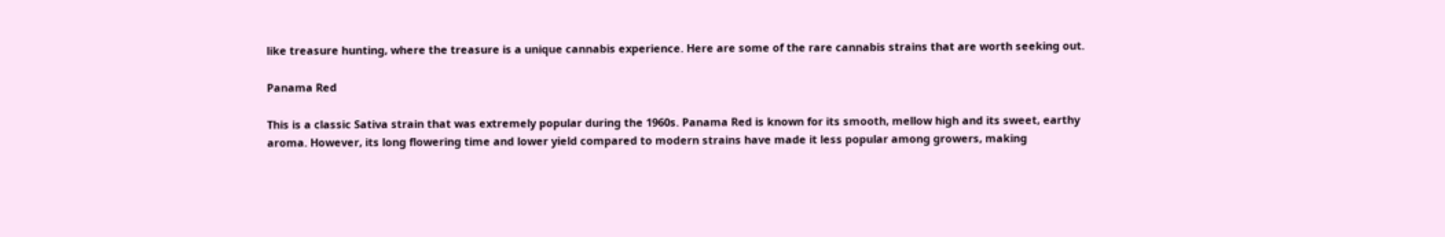like treasure hunting, where the treasure is a unique cannabis experience. Here are some of the rare cannabis strains that are worth seeking out.

Panama Red

This is a classic Sativa strain that was extremely popular during the 1960s. Panama Red is known for its smooth, mellow high and its sweet, earthy aroma. However, its long flowering time and lower yield compared to modern strains have made it less popular among growers, making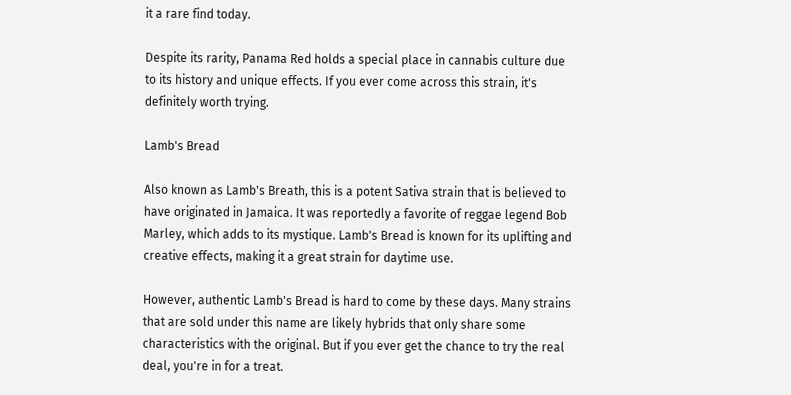it a rare find today.

Despite its rarity, Panama Red holds a special place in cannabis culture due to its history and unique effects. If you ever come across this strain, it's definitely worth trying.

Lamb's Bread

Also known as Lamb's Breath, this is a potent Sativa strain that is believed to have originated in Jamaica. It was reportedly a favorite of reggae legend Bob Marley, which adds to its mystique. Lamb's Bread is known for its uplifting and creative effects, making it a great strain for daytime use.

However, authentic Lamb's Bread is hard to come by these days. Many strains that are sold under this name are likely hybrids that only share some characteristics with the original. But if you ever get the chance to try the real deal, you're in for a treat.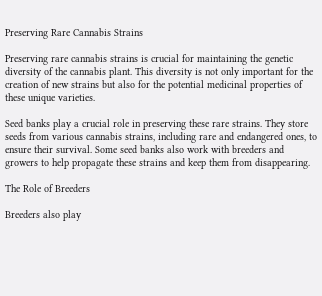Preserving Rare Cannabis Strains

Preserving rare cannabis strains is crucial for maintaining the genetic diversity of the cannabis plant. This diversity is not only important for the creation of new strains but also for the potential medicinal properties of these unique varieties.

Seed banks play a crucial role in preserving these rare strains. They store seeds from various cannabis strains, including rare and endangered ones, to ensure their survival. Some seed banks also work with breeders and growers to help propagate these strains and keep them from disappearing.

The Role of Breeders

Breeders also play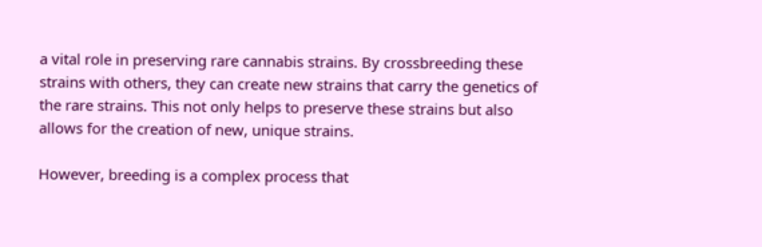a vital role in preserving rare cannabis strains. By crossbreeding these strains with others, they can create new strains that carry the genetics of the rare strains. This not only helps to preserve these strains but also allows for the creation of new, unique strains.

However, breeding is a complex process that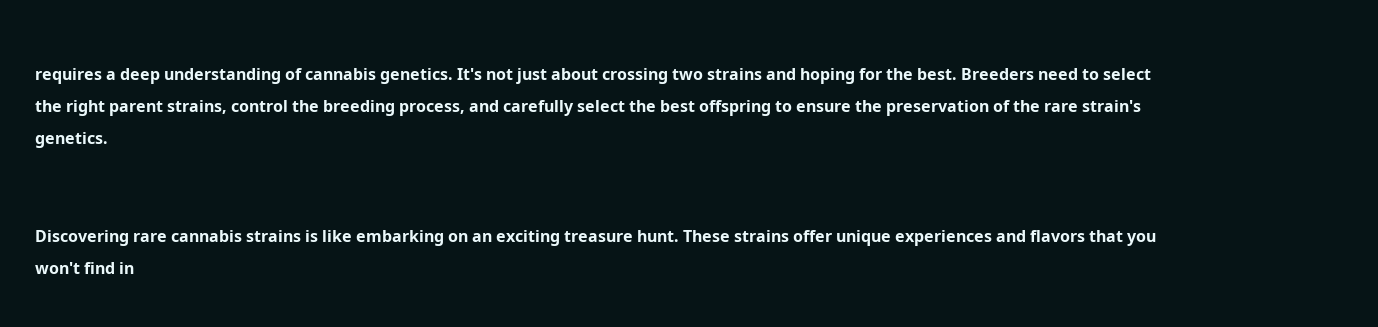requires a deep understanding of cannabis genetics. It's not just about crossing two strains and hoping for the best. Breeders need to select the right parent strains, control the breeding process, and carefully select the best offspring to ensure the preservation of the rare strain's genetics.


Discovering rare cannabis strains is like embarking on an exciting treasure hunt. These strains offer unique experiences and flavors that you won't find in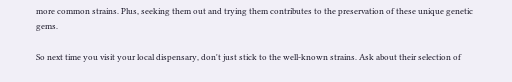more common strains. Plus, seeking them out and trying them contributes to the preservation of these unique genetic gems.

So next time you visit your local dispensary, don't just stick to the well-known strains. Ask about their selection of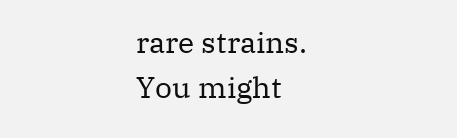rare strains. You might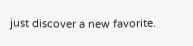just discover a new favorite.